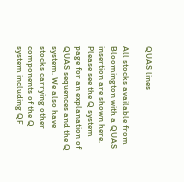QUAS lines

All stocks available from Bloomington with a QUAS insertion are shown here. Please see the Q system page for an explanation of QUAS sequences and the Q system. We also have stocks carrying other components of the Q system including QF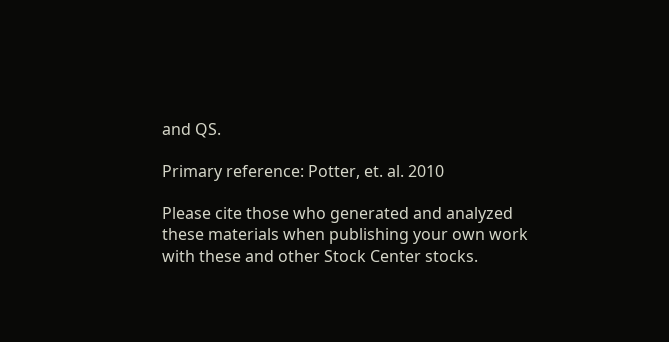and QS.

Primary reference: Potter, et. al. 2010

Please cite those who generated and analyzed these materials when publishing your own work with these and other Stock Center stocks.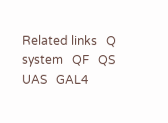Related links   Q system   QF   QS   UAS   GAL4